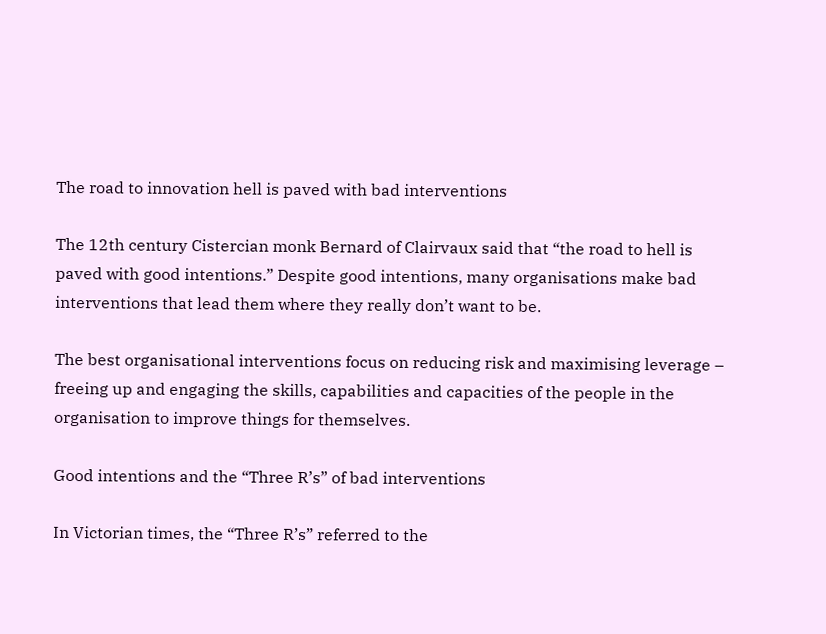The road to innovation hell is paved with bad interventions

The 12th century Cistercian monk Bernard of Clairvaux said that “the road to hell is paved with good intentions.” Despite good intentions, many organisations make bad interventions that lead them where they really don’t want to be.

The best organisational interventions focus on reducing risk and maximising leverage – freeing up and engaging the skills, capabilities and capacities of the people in the organisation to improve things for themselves.

Good intentions and the “Three R’s” of bad interventions

In Victorian times, the “Three R’s” referred to the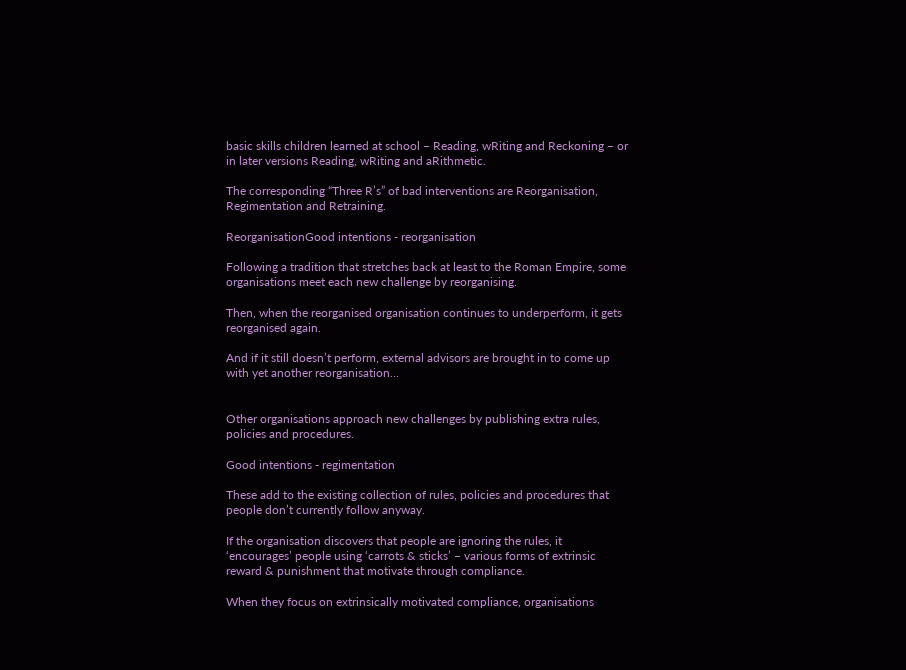basic skills children learned at school – Reading, wRiting and Reckoning – or in later versions Reading, wRiting and aRithmetic.

The corresponding “Three R’s” of bad interventions are Reorganisation, Regimentation and Retraining.

ReorganisationGood intentions - reorganisation

Following a tradition that stretches back at least to the Roman Empire, some organisations meet each new challenge by reorganising.

Then, when the reorganised organisation continues to underperform, it gets reorganised again.

And if it still doesn’t perform, external advisors are brought in to come up with yet another reorganisation…


Other organisations approach new challenges by publishing extra rules, policies and procedures.

Good intentions - regimentation

These add to the existing collection of rules, policies and procedures that people don’t currently follow anyway.

If the organisation discovers that people are ignoring the rules, it ‘encourages’ people using ‘carrots & sticks’ – various forms of extrinsic reward & punishment that motivate through compliance.

When they focus on extrinsically motivated compliance, organisations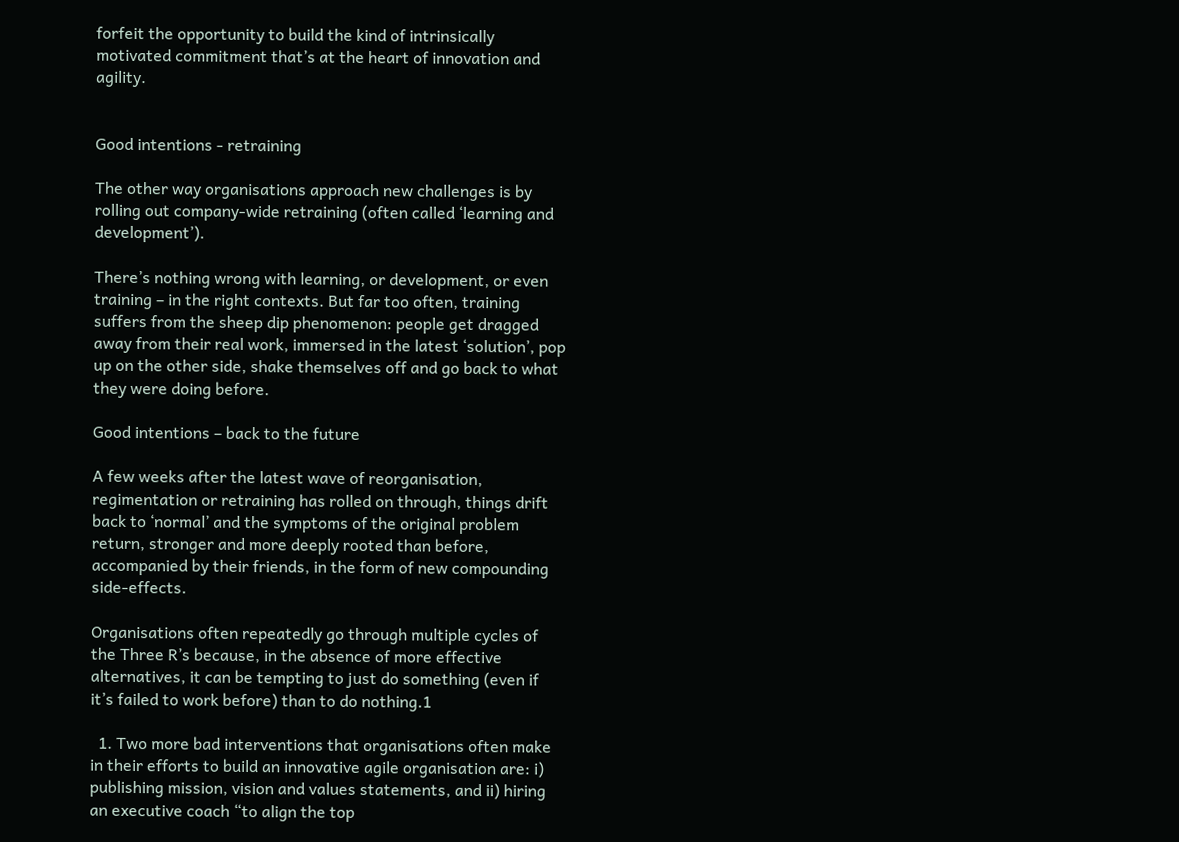forfeit the opportunity to build the kind of intrinsically motivated commitment that’s at the heart of innovation and agility.


Good intentions - retraining

The other way organisations approach new challenges is by rolling out company-wide retraining (often called ‘learning and development’).

There’s nothing wrong with learning, or development, or even training – in the right contexts. But far too often, training suffers from the sheep dip phenomenon: people get dragged away from their real work, immersed in the latest ‘solution’, pop up on the other side, shake themselves off and go back to what they were doing before.

Good intentions – back to the future

A few weeks after the latest wave of reorganisation, regimentation or retraining has rolled on through, things drift back to ‘normal’ and the symptoms of the original problem return, stronger and more deeply rooted than before, accompanied by their friends, in the form of new compounding side-effects.

Organisations often repeatedly go through multiple cycles of the Three R’s because, in the absence of more effective alternatives, it can be tempting to just do something (even if it’s failed to work before) than to do nothing.1

  1. Two more bad interventions that organisations often make in their efforts to build an innovative agile organisation are: i) publishing mission, vision and values statements, and ii) hiring an executive coach “to align the top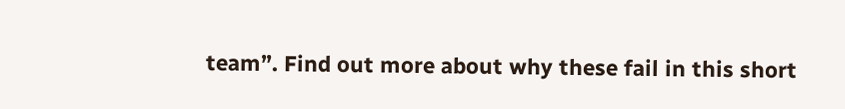team”. Find out more about why these fail in this short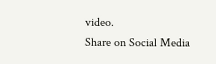video.
Share on Social Media